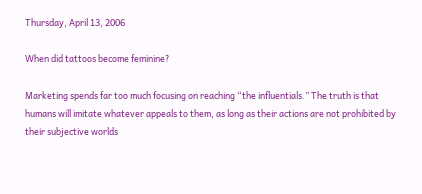Thursday, April 13, 2006

When did tattoos become feminine?

Marketing spends far too much focusing on reaching “the influentials.” The truth is that humans will imitate whatever appeals to them, as long as their actions are not prohibited by their subjective worlds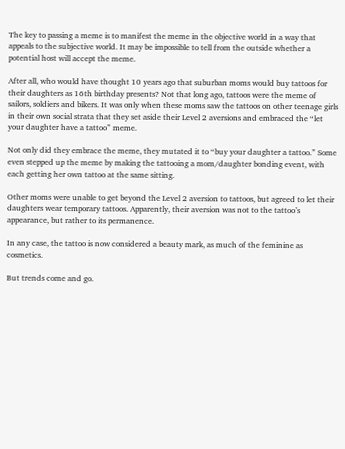The key to passing a meme is to manifest the meme in the objective world in a way that appeals to the subjective world. It may be impossible to tell from the outside whether a potential host will accept the meme.

After all, who would have thought 10 years ago that suburban moms would buy tattoos for their daughters as 16th birthday presents? Not that long ago, tattoos were the meme of sailors, soldiers and bikers. It was only when these moms saw the tattoos on other teenage girls in their own social strata that they set aside their Level 2 aversions and embraced the “let your daughter have a tattoo” meme.

Not only did they embrace the meme, they mutated it to “buy your daughter a tattoo.” Some even stepped up the meme by making the tattooing a mom/daughter bonding event, with each getting her own tattoo at the same sitting.

Other moms were unable to get beyond the Level 2 aversion to tattoos, but agreed to let their daughters wear temporary tattoos. Apparently, their aversion was not to the tattoo’s appearance, but rather to its permanence.

In any case, the tattoo is now considered a beauty mark, as much of the feminine as cosmetics.

But trends come and go.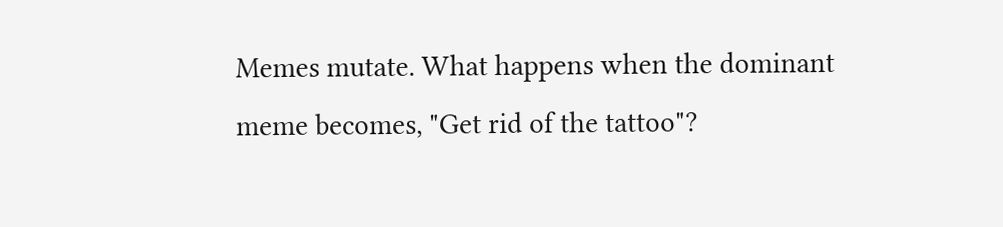Memes mutate. What happens when the dominant meme becomes, "Get rid of the tattoo"?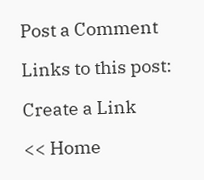Post a Comment

Links to this post:

Create a Link

<< Home